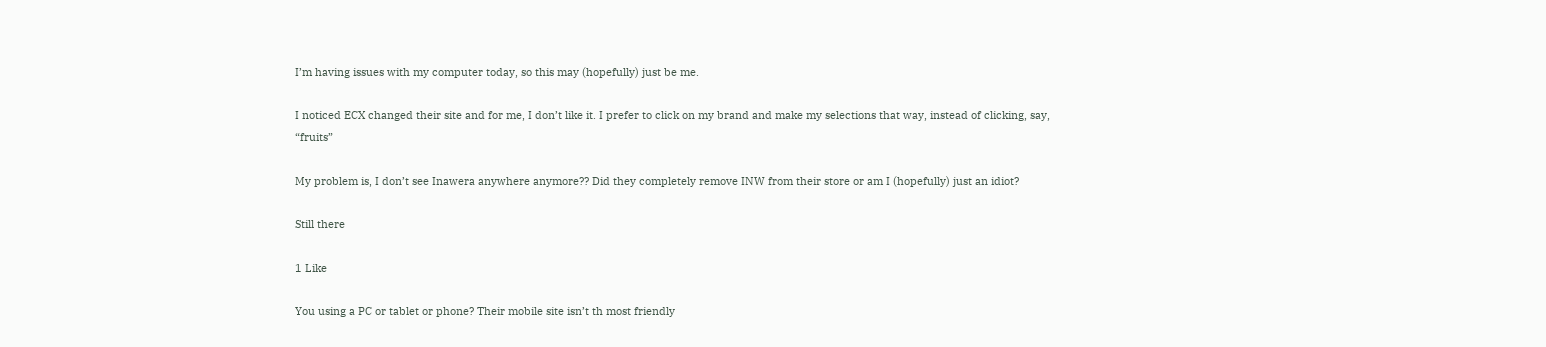I’m having issues with my computer today, so this may (hopefully) just be me.

I noticed ECX changed their site and for me, I don’t like it. I prefer to click on my brand and make my selections that way, instead of clicking, say, “fruits”

My problem is, I don’t see Inawera anywhere anymore?? Did they completely remove INW from their store or am I (hopefully) just an idiot?

Still there

1 Like

You using a PC or tablet or phone? Their mobile site isn’t th most friendly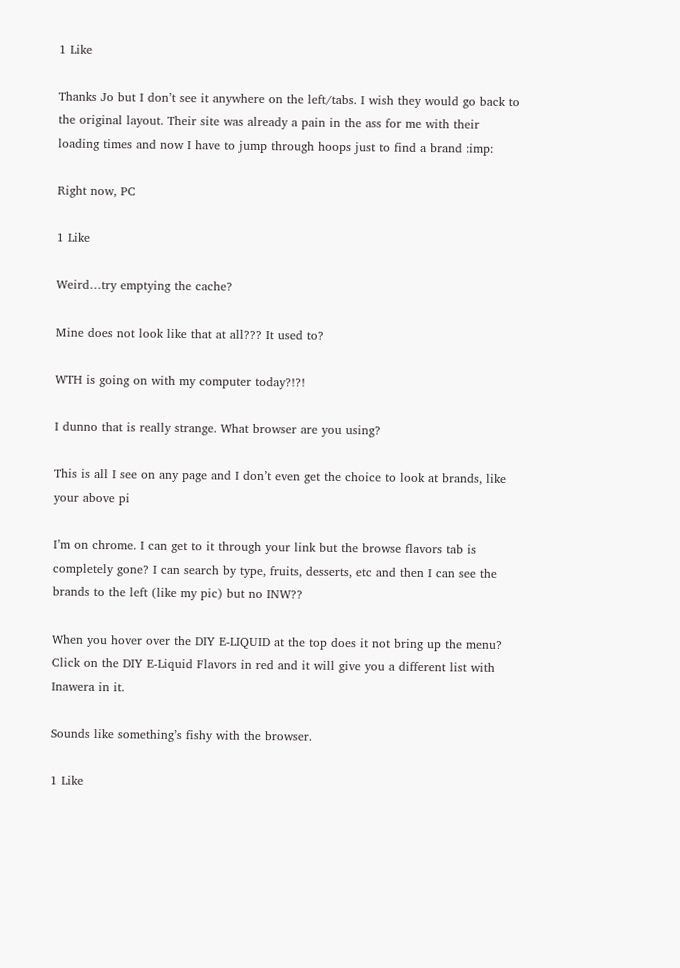1 Like

Thanks Jo but I don’t see it anywhere on the left/tabs. I wish they would go back to the original layout. Their site was already a pain in the ass for me with their loading times and now I have to jump through hoops just to find a brand :imp:

Right now, PC

1 Like

Weird…try emptying the cache?

Mine does not look like that at all??? It used to?

WTH is going on with my computer today?!?!

I dunno that is really strange. What browser are you using?

This is all I see on any page and I don’t even get the choice to look at brands, like your above pi

I’m on chrome. I can get to it through your link but the browse flavors tab is completely gone? I can search by type, fruits, desserts, etc and then I can see the brands to the left (like my pic) but no INW??

When you hover over the DIY E-LIQUID at the top does it not bring up the menu? Click on the DIY E-Liquid Flavors in red and it will give you a different list with Inawera in it.

Sounds like something’s fishy with the browser.

1 Like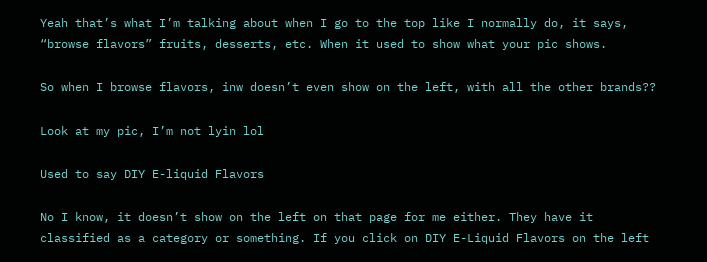Yeah that’s what I’m talking about when I go to the top like I normally do, it says, “browse flavors” fruits, desserts, etc. When it used to show what your pic shows.

So when I browse flavors, inw doesn’t even show on the left, with all the other brands??

Look at my pic, I’m not lyin lol

Used to say DIY E-liquid Flavors

No I know, it doesn’t show on the left on that page for me either. They have it classified as a category or something. If you click on DIY E-Liquid Flavors on the left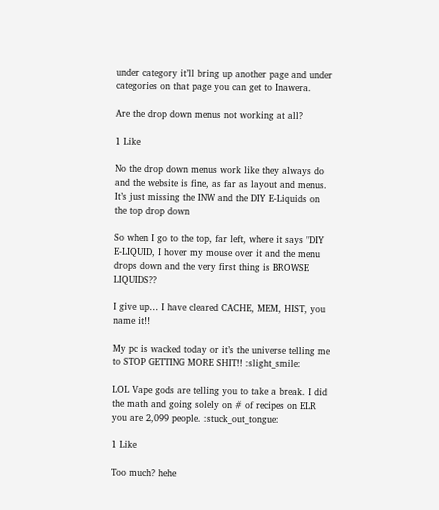under category it’ll bring up another page and under categories on that page you can get to Inawera.

Are the drop down menus not working at all?

1 Like

No the drop down menus work like they always do and the website is fine, as far as layout and menus. It’s just missing the INW and the DIY E-Liquids on the top drop down

So when I go to the top, far left, where it says "DIY E-LIQUID, I hover my mouse over it and the menu drops down and the very first thing is BROWSE LIQUIDS??

I give up… I have cleared CACHE, MEM, HIST, you name it!!

My pc is wacked today or it’s the universe telling me to STOP GETTING MORE SHIT!! :slight_smile:

LOL Vape gods are telling you to take a break. I did the math and going solely on # of recipes on ELR you are 2,099 people. :stuck_out_tongue:

1 Like

Too much? hehe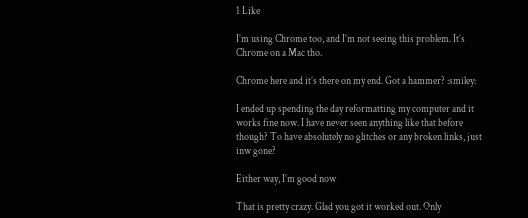1 Like

I’m using Chrome too, and I’m not seeing this problem. It’s Chrome on a Mac tho.

Chrome here and it’s there on my end. Got a hammer? :smiley:

I ended up spending the day reformatting my computer and it works fine now. I have never seen anything like that before though? To have absolutely no glitches or any broken links, just inw gone?

Either way, I’m good now

That is pretty crazy. Glad you got it worked out. Only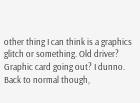other thing I can think is a graphics glitch or something. Old driver? Graphic card going out? I dunno. Back to normal though,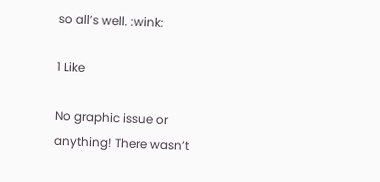so all’s well. :wink:

1 Like

No graphic issue or anything! There wasn’t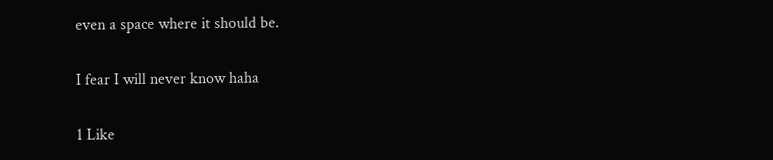even a space where it should be.

I fear I will never know haha

1 Like